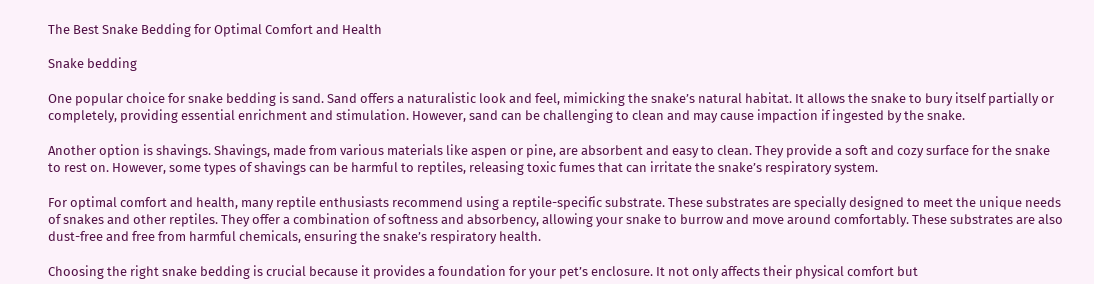The Best Snake Bedding for Optimal Comfort and Health

Snake bedding

One popular choice for snake bedding is sand. Sand offers a naturalistic look and feel, mimicking the snake’s natural habitat. It allows the snake to bury itself partially or completely, providing essential enrichment and stimulation. However, sand can be challenging to clean and may cause impaction if ingested by the snake.

Another option is shavings. Shavings, made from various materials like aspen or pine, are absorbent and easy to clean. They provide a soft and cozy surface for the snake to rest on. However, some types of shavings can be harmful to reptiles, releasing toxic fumes that can irritate the snake’s respiratory system.

For optimal comfort and health, many reptile enthusiasts recommend using a reptile-specific substrate. These substrates are specially designed to meet the unique needs of snakes and other reptiles. They offer a combination of softness and absorbency, allowing your snake to burrow and move around comfortably. These substrates are also dust-free and free from harmful chemicals, ensuring the snake’s respiratory health.

Choosing the right snake bedding is crucial because it provides a foundation for your pet’s enclosure. It not only affects their physical comfort but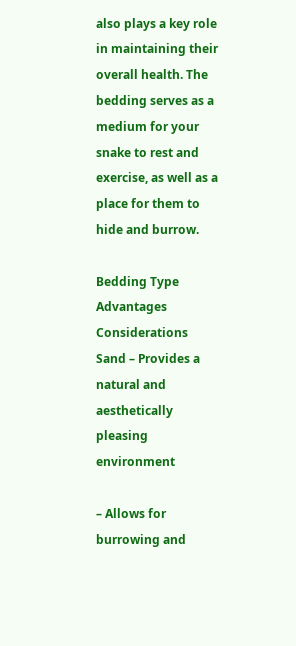also plays a key role in maintaining their overall health. The bedding serves as a medium for your snake to rest and exercise, as well as a place for them to hide and burrow.

Bedding Type Advantages Considerations
Sand – Provides a natural and aesthetically pleasing environment

– Allows for burrowing and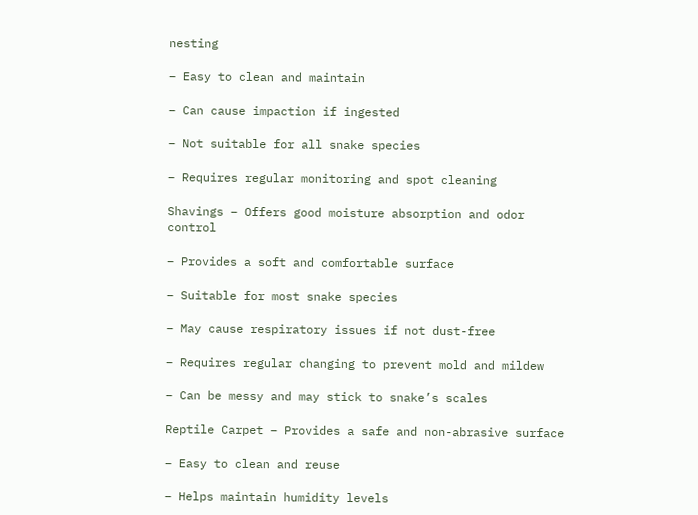nesting

– Easy to clean and maintain

– Can cause impaction if ingested

– Not suitable for all snake species

– Requires regular monitoring and spot cleaning

Shavings – Offers good moisture absorption and odor control

– Provides a soft and comfortable surface

– Suitable for most snake species

– May cause respiratory issues if not dust-free

– Requires regular changing to prevent mold and mildew

– Can be messy and may stick to snake’s scales

Reptile Carpet – Provides a safe and non-abrasive surface

– Easy to clean and reuse

– Helps maintain humidity levels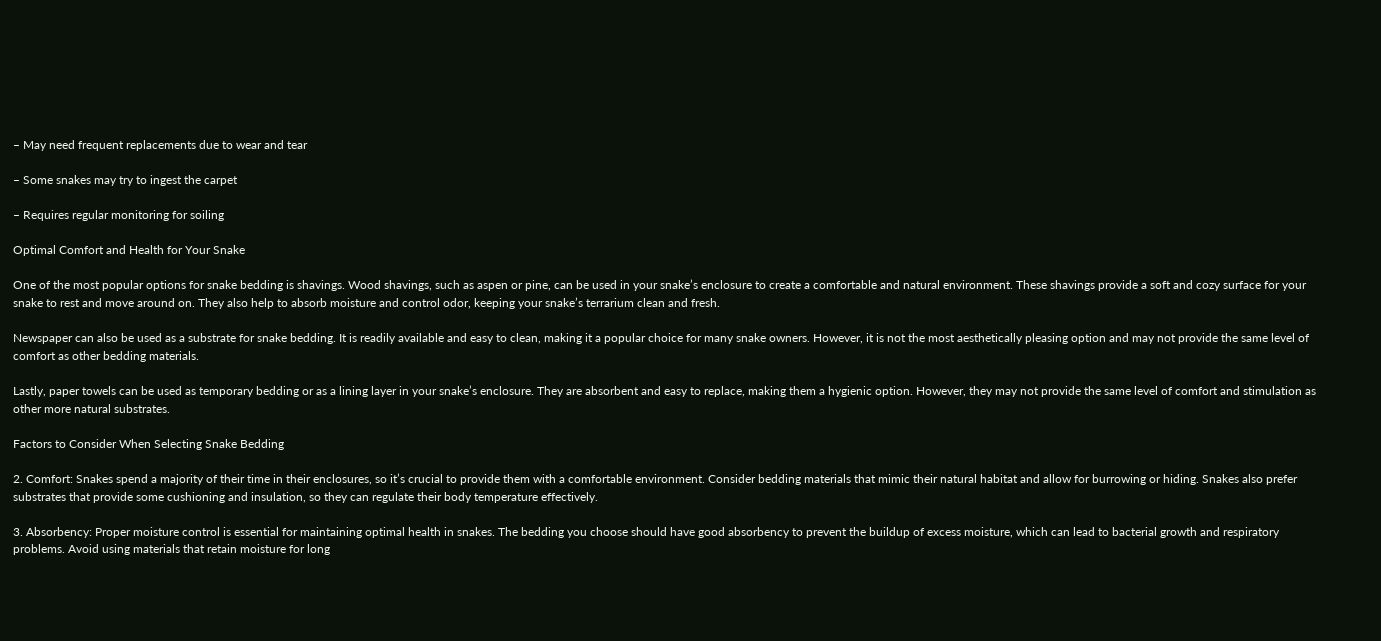– May need frequent replacements due to wear and tear

– Some snakes may try to ingest the carpet

– Requires regular monitoring for soiling

Optimal Comfort and Health for Your Snake

One of the most popular options for snake bedding is shavings. Wood shavings, such as aspen or pine, can be used in your snake’s enclosure to create a comfortable and natural environment. These shavings provide a soft and cozy surface for your snake to rest and move around on. They also help to absorb moisture and control odor, keeping your snake’s terrarium clean and fresh.

Newspaper can also be used as a substrate for snake bedding. It is readily available and easy to clean, making it a popular choice for many snake owners. However, it is not the most aesthetically pleasing option and may not provide the same level of comfort as other bedding materials.

Lastly, paper towels can be used as temporary bedding or as a lining layer in your snake’s enclosure. They are absorbent and easy to replace, making them a hygienic option. However, they may not provide the same level of comfort and stimulation as other more natural substrates.

Factors to Consider When Selecting Snake Bedding

2. Comfort: Snakes spend a majority of their time in their enclosures, so it’s crucial to provide them with a comfortable environment. Consider bedding materials that mimic their natural habitat and allow for burrowing or hiding. Snakes also prefer substrates that provide some cushioning and insulation, so they can regulate their body temperature effectively.

3. Absorbency: Proper moisture control is essential for maintaining optimal health in snakes. The bedding you choose should have good absorbency to prevent the buildup of excess moisture, which can lead to bacterial growth and respiratory problems. Avoid using materials that retain moisture for long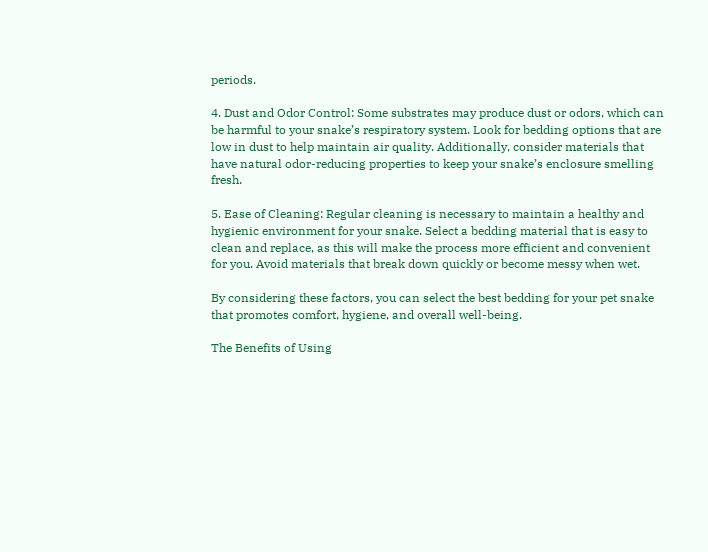periods.

4. Dust and Odor Control: Some substrates may produce dust or odors, which can be harmful to your snake’s respiratory system. Look for bedding options that are low in dust to help maintain air quality. Additionally, consider materials that have natural odor-reducing properties to keep your snake’s enclosure smelling fresh.

5. Ease of Cleaning: Regular cleaning is necessary to maintain a healthy and hygienic environment for your snake. Select a bedding material that is easy to clean and replace, as this will make the process more efficient and convenient for you. Avoid materials that break down quickly or become messy when wet.

By considering these factors, you can select the best bedding for your pet snake that promotes comfort, hygiene, and overall well-being.

The Benefits of Using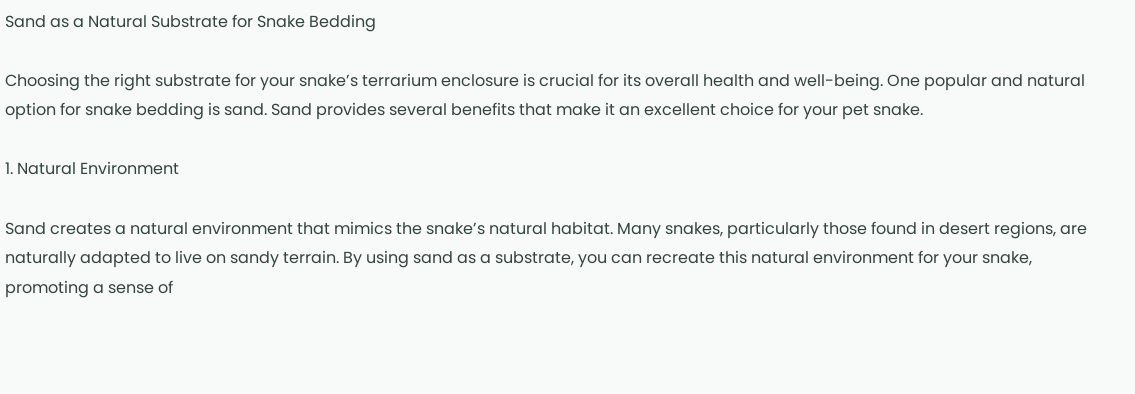Sand as a Natural Substrate for Snake Bedding

Choosing the right substrate for your snake’s terrarium enclosure is crucial for its overall health and well-being. One popular and natural option for snake bedding is sand. Sand provides several benefits that make it an excellent choice for your pet snake.

1. Natural Environment

Sand creates a natural environment that mimics the snake’s natural habitat. Many snakes, particularly those found in desert regions, are naturally adapted to live on sandy terrain. By using sand as a substrate, you can recreate this natural environment for your snake, promoting a sense of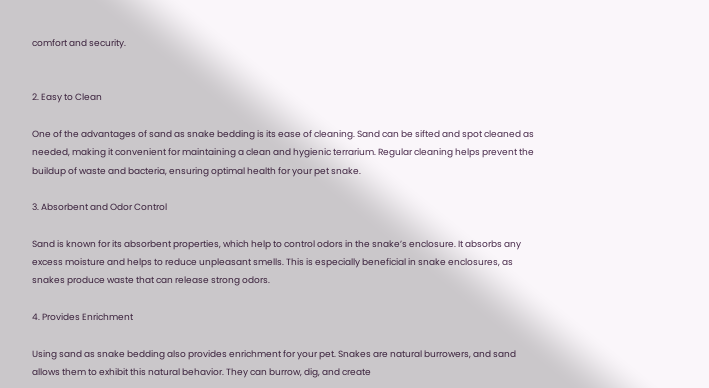comfort and security.


2. Easy to Clean

One of the advantages of sand as snake bedding is its ease of cleaning. Sand can be sifted and spot cleaned as needed, making it convenient for maintaining a clean and hygienic terrarium. Regular cleaning helps prevent the buildup of waste and bacteria, ensuring optimal health for your pet snake.

3. Absorbent and Odor Control

Sand is known for its absorbent properties, which help to control odors in the snake’s enclosure. It absorbs any excess moisture and helps to reduce unpleasant smells. This is especially beneficial in snake enclosures, as snakes produce waste that can release strong odors.

4. Provides Enrichment

Using sand as snake bedding also provides enrichment for your pet. Snakes are natural burrowers, and sand allows them to exhibit this natural behavior. They can burrow, dig, and create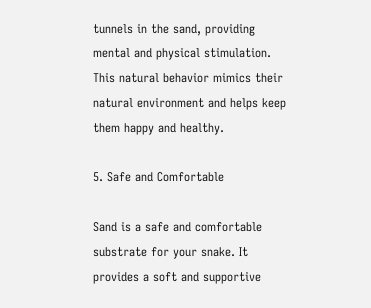tunnels in the sand, providing mental and physical stimulation. This natural behavior mimics their natural environment and helps keep them happy and healthy.

5. Safe and Comfortable

Sand is a safe and comfortable substrate for your snake. It provides a soft and supportive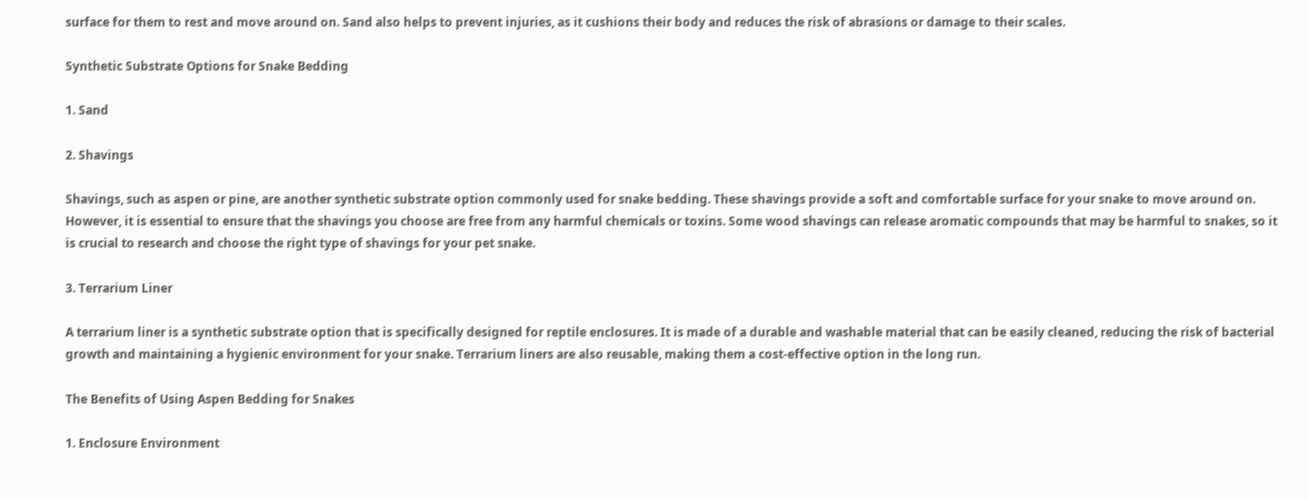surface for them to rest and move around on. Sand also helps to prevent injuries, as it cushions their body and reduces the risk of abrasions or damage to their scales.

Synthetic Substrate Options for Snake Bedding

1. Sand

2. Shavings

Shavings, such as aspen or pine, are another synthetic substrate option commonly used for snake bedding. These shavings provide a soft and comfortable surface for your snake to move around on. However, it is essential to ensure that the shavings you choose are free from any harmful chemicals or toxins. Some wood shavings can release aromatic compounds that may be harmful to snakes, so it is crucial to research and choose the right type of shavings for your pet snake.

3. Terrarium Liner

A terrarium liner is a synthetic substrate option that is specifically designed for reptile enclosures. It is made of a durable and washable material that can be easily cleaned, reducing the risk of bacterial growth and maintaining a hygienic environment for your snake. Terrarium liners are also reusable, making them a cost-effective option in the long run.

The Benefits of Using Aspen Bedding for Snakes

1. Enclosure Environment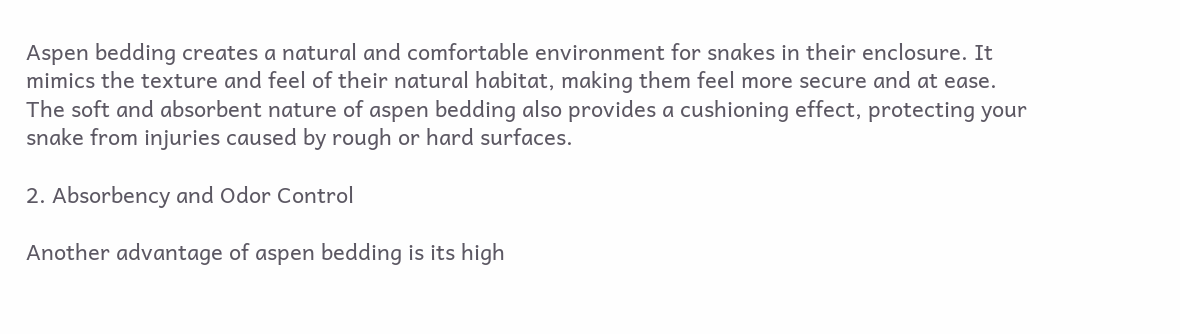Aspen bedding creates a natural and comfortable environment for snakes in their enclosure. It mimics the texture and feel of their natural habitat, making them feel more secure and at ease. The soft and absorbent nature of aspen bedding also provides a cushioning effect, protecting your snake from injuries caused by rough or hard surfaces.

2. Absorbency and Odor Control

Another advantage of aspen bedding is its high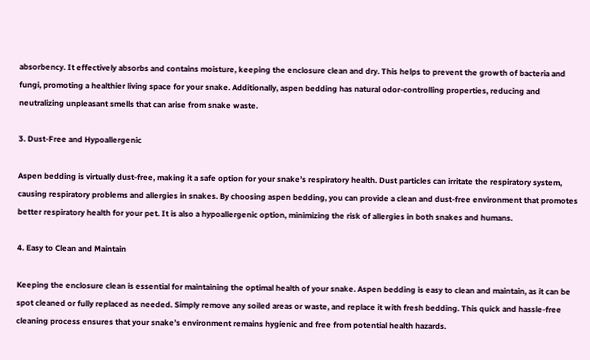absorbency. It effectively absorbs and contains moisture, keeping the enclosure clean and dry. This helps to prevent the growth of bacteria and fungi, promoting a healthier living space for your snake. Additionally, aspen bedding has natural odor-controlling properties, reducing and neutralizing unpleasant smells that can arise from snake waste.

3. Dust-Free and Hypoallergenic

Aspen bedding is virtually dust-free, making it a safe option for your snake’s respiratory health. Dust particles can irritate the respiratory system, causing respiratory problems and allergies in snakes. By choosing aspen bedding, you can provide a clean and dust-free environment that promotes better respiratory health for your pet. It is also a hypoallergenic option, minimizing the risk of allergies in both snakes and humans.

4. Easy to Clean and Maintain

Keeping the enclosure clean is essential for maintaining the optimal health of your snake. Aspen bedding is easy to clean and maintain, as it can be spot cleaned or fully replaced as needed. Simply remove any soiled areas or waste, and replace it with fresh bedding. This quick and hassle-free cleaning process ensures that your snake’s environment remains hygienic and free from potential health hazards.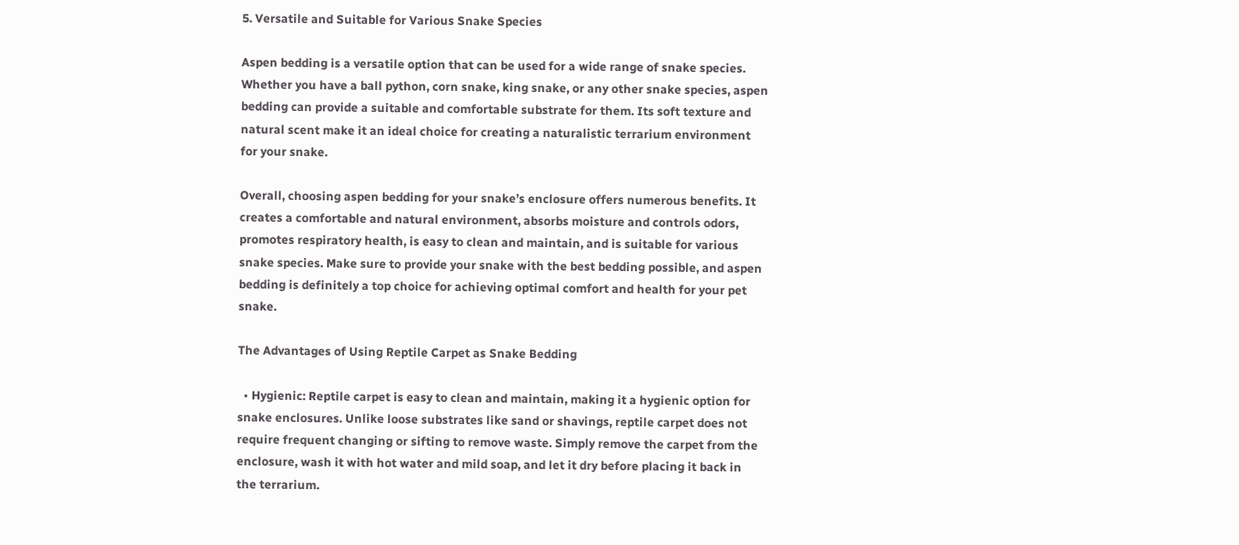5. Versatile and Suitable for Various Snake Species

Aspen bedding is a versatile option that can be used for a wide range of snake species. Whether you have a ball python, corn snake, king snake, or any other snake species, aspen bedding can provide a suitable and comfortable substrate for them. Its soft texture and natural scent make it an ideal choice for creating a naturalistic terrarium environment for your snake.

Overall, choosing aspen bedding for your snake’s enclosure offers numerous benefits. It creates a comfortable and natural environment, absorbs moisture and controls odors, promotes respiratory health, is easy to clean and maintain, and is suitable for various snake species. Make sure to provide your snake with the best bedding possible, and aspen bedding is definitely a top choice for achieving optimal comfort and health for your pet snake.

The Advantages of Using Reptile Carpet as Snake Bedding

  • Hygienic: Reptile carpet is easy to clean and maintain, making it a hygienic option for snake enclosures. Unlike loose substrates like sand or shavings, reptile carpet does not require frequent changing or sifting to remove waste. Simply remove the carpet from the enclosure, wash it with hot water and mild soap, and let it dry before placing it back in the terrarium.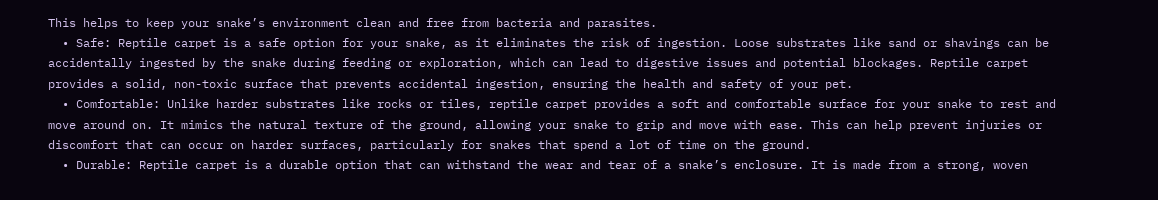This helps to keep your snake’s environment clean and free from bacteria and parasites.
  • Safe: Reptile carpet is a safe option for your snake, as it eliminates the risk of ingestion. Loose substrates like sand or shavings can be accidentally ingested by the snake during feeding or exploration, which can lead to digestive issues and potential blockages. Reptile carpet provides a solid, non-toxic surface that prevents accidental ingestion, ensuring the health and safety of your pet.
  • Comfortable: Unlike harder substrates like rocks or tiles, reptile carpet provides a soft and comfortable surface for your snake to rest and move around on. It mimics the natural texture of the ground, allowing your snake to grip and move with ease. This can help prevent injuries or discomfort that can occur on harder surfaces, particularly for snakes that spend a lot of time on the ground.
  • Durable: Reptile carpet is a durable option that can withstand the wear and tear of a snake’s enclosure. It is made from a strong, woven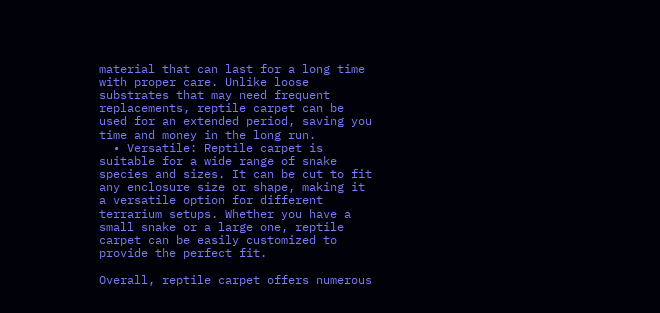material that can last for a long time with proper care. Unlike loose substrates that may need frequent replacements, reptile carpet can be used for an extended period, saving you time and money in the long run.
  • Versatile: Reptile carpet is suitable for a wide range of snake species and sizes. It can be cut to fit any enclosure size or shape, making it a versatile option for different terrarium setups. Whether you have a small snake or a large one, reptile carpet can be easily customized to provide the perfect fit.

Overall, reptile carpet offers numerous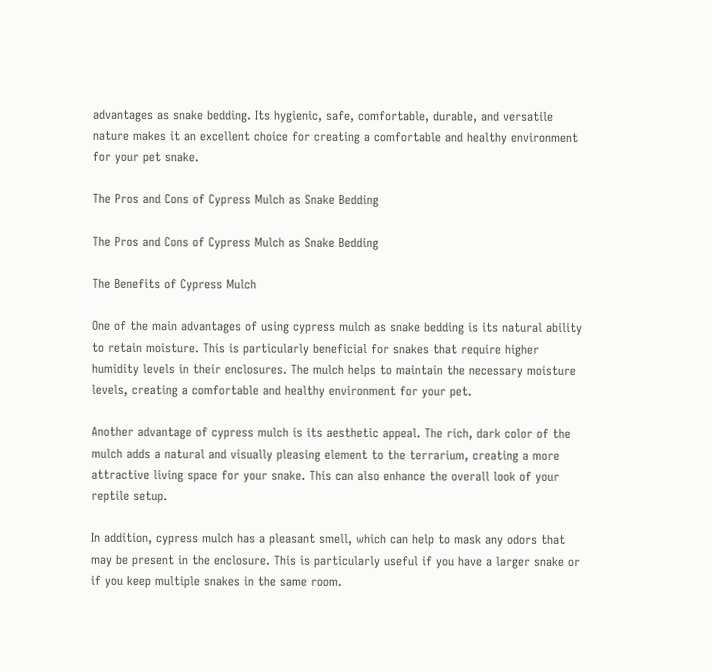advantages as snake bedding. Its hygienic, safe, comfortable, durable, and versatile nature makes it an excellent choice for creating a comfortable and healthy environment for your pet snake.

The Pros and Cons of Cypress Mulch as Snake Bedding

The Pros and Cons of Cypress Mulch as Snake Bedding

The Benefits of Cypress Mulch

One of the main advantages of using cypress mulch as snake bedding is its natural ability to retain moisture. This is particularly beneficial for snakes that require higher humidity levels in their enclosures. The mulch helps to maintain the necessary moisture levels, creating a comfortable and healthy environment for your pet.

Another advantage of cypress mulch is its aesthetic appeal. The rich, dark color of the mulch adds a natural and visually pleasing element to the terrarium, creating a more attractive living space for your snake. This can also enhance the overall look of your reptile setup.

In addition, cypress mulch has a pleasant smell, which can help to mask any odors that may be present in the enclosure. This is particularly useful if you have a larger snake or if you keep multiple snakes in the same room.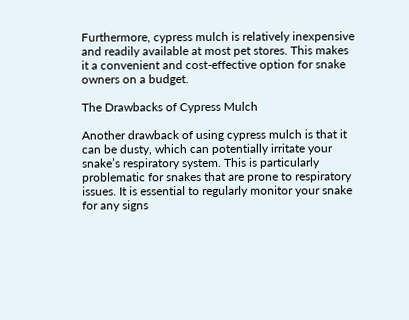Furthermore, cypress mulch is relatively inexpensive and readily available at most pet stores. This makes it a convenient and cost-effective option for snake owners on a budget.

The Drawbacks of Cypress Mulch

Another drawback of using cypress mulch is that it can be dusty, which can potentially irritate your snake’s respiratory system. This is particularly problematic for snakes that are prone to respiratory issues. It is essential to regularly monitor your snake for any signs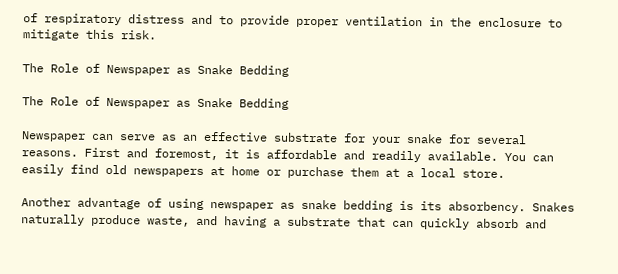of respiratory distress and to provide proper ventilation in the enclosure to mitigate this risk.

The Role of Newspaper as Snake Bedding

The Role of Newspaper as Snake Bedding

Newspaper can serve as an effective substrate for your snake for several reasons. First and foremost, it is affordable and readily available. You can easily find old newspapers at home or purchase them at a local store.

Another advantage of using newspaper as snake bedding is its absorbency. Snakes naturally produce waste, and having a substrate that can quickly absorb and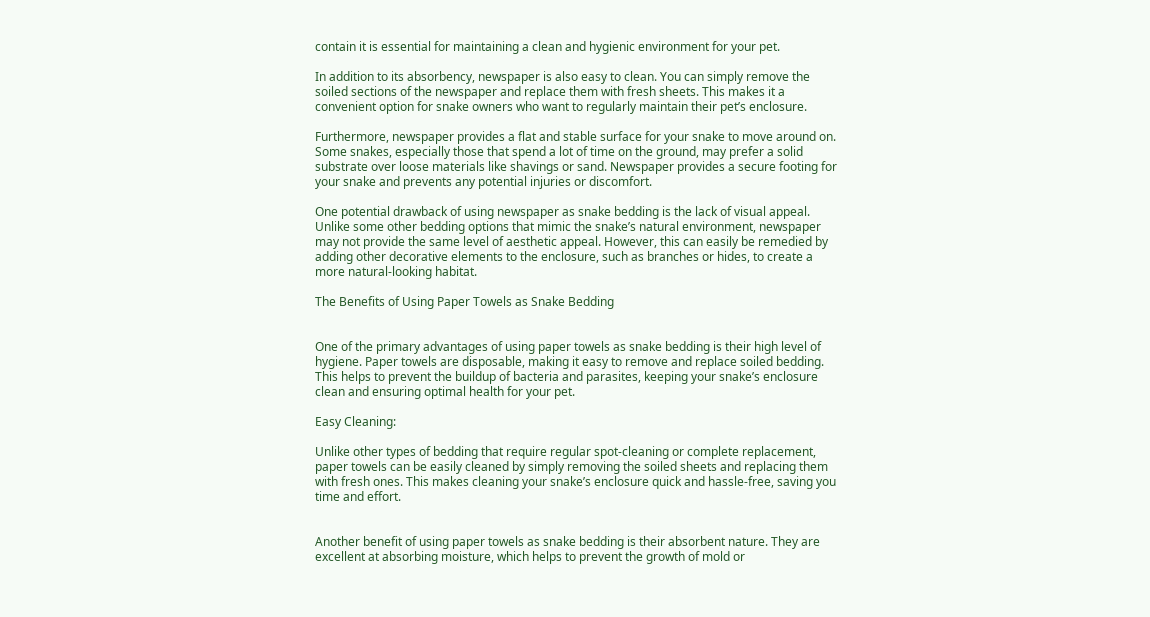contain it is essential for maintaining a clean and hygienic environment for your pet.

In addition to its absorbency, newspaper is also easy to clean. You can simply remove the soiled sections of the newspaper and replace them with fresh sheets. This makes it a convenient option for snake owners who want to regularly maintain their pet’s enclosure.

Furthermore, newspaper provides a flat and stable surface for your snake to move around on. Some snakes, especially those that spend a lot of time on the ground, may prefer a solid substrate over loose materials like shavings or sand. Newspaper provides a secure footing for your snake and prevents any potential injuries or discomfort.

One potential drawback of using newspaper as snake bedding is the lack of visual appeal. Unlike some other bedding options that mimic the snake’s natural environment, newspaper may not provide the same level of aesthetic appeal. However, this can easily be remedied by adding other decorative elements to the enclosure, such as branches or hides, to create a more natural-looking habitat.

The Benefits of Using Paper Towels as Snake Bedding


One of the primary advantages of using paper towels as snake bedding is their high level of hygiene. Paper towels are disposable, making it easy to remove and replace soiled bedding. This helps to prevent the buildup of bacteria and parasites, keeping your snake’s enclosure clean and ensuring optimal health for your pet.

Easy Cleaning:

Unlike other types of bedding that require regular spot-cleaning or complete replacement, paper towels can be easily cleaned by simply removing the soiled sheets and replacing them with fresh ones. This makes cleaning your snake’s enclosure quick and hassle-free, saving you time and effort.


Another benefit of using paper towels as snake bedding is their absorbent nature. They are excellent at absorbing moisture, which helps to prevent the growth of mold or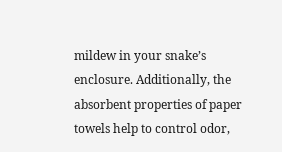mildew in your snake’s enclosure. Additionally, the absorbent properties of paper towels help to control odor,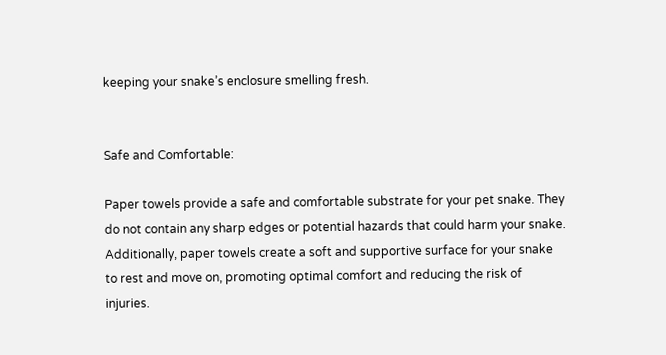keeping your snake’s enclosure smelling fresh.


Safe and Comfortable:

Paper towels provide a safe and comfortable substrate for your pet snake. They do not contain any sharp edges or potential hazards that could harm your snake. Additionally, paper towels create a soft and supportive surface for your snake to rest and move on, promoting optimal comfort and reducing the risk of injuries.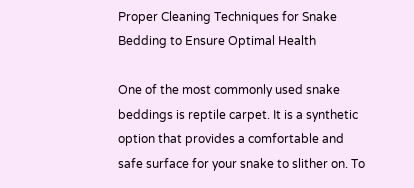Proper Cleaning Techniques for Snake Bedding to Ensure Optimal Health

One of the most commonly used snake beddings is reptile carpet. It is a synthetic option that provides a comfortable and safe surface for your snake to slither on. To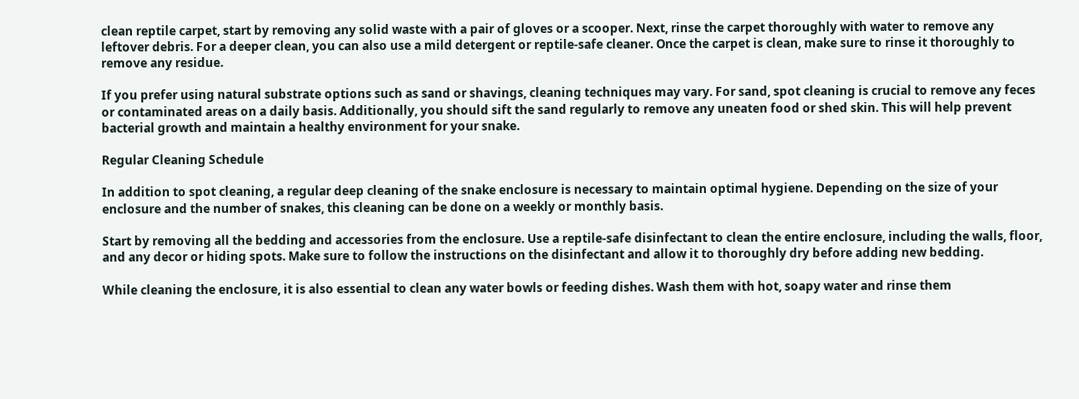clean reptile carpet, start by removing any solid waste with a pair of gloves or a scooper. Next, rinse the carpet thoroughly with water to remove any leftover debris. For a deeper clean, you can also use a mild detergent or reptile-safe cleaner. Once the carpet is clean, make sure to rinse it thoroughly to remove any residue.

If you prefer using natural substrate options such as sand or shavings, cleaning techniques may vary. For sand, spot cleaning is crucial to remove any feces or contaminated areas on a daily basis. Additionally, you should sift the sand regularly to remove any uneaten food or shed skin. This will help prevent bacterial growth and maintain a healthy environment for your snake.

Regular Cleaning Schedule

In addition to spot cleaning, a regular deep cleaning of the snake enclosure is necessary to maintain optimal hygiene. Depending on the size of your enclosure and the number of snakes, this cleaning can be done on a weekly or monthly basis.

Start by removing all the bedding and accessories from the enclosure. Use a reptile-safe disinfectant to clean the entire enclosure, including the walls, floor, and any decor or hiding spots. Make sure to follow the instructions on the disinfectant and allow it to thoroughly dry before adding new bedding.

While cleaning the enclosure, it is also essential to clean any water bowls or feeding dishes. Wash them with hot, soapy water and rinse them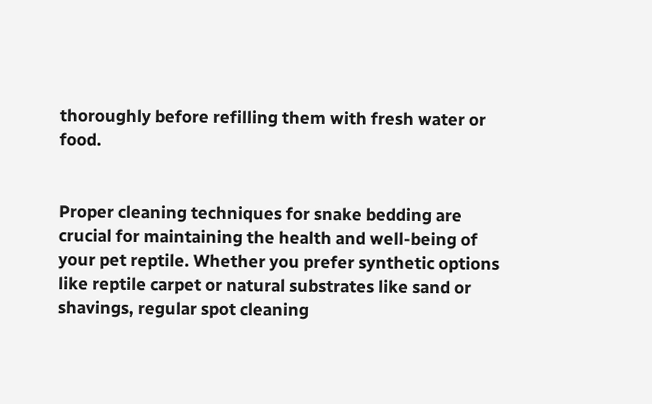thoroughly before refilling them with fresh water or food.


Proper cleaning techniques for snake bedding are crucial for maintaining the health and well-being of your pet reptile. Whether you prefer synthetic options like reptile carpet or natural substrates like sand or shavings, regular spot cleaning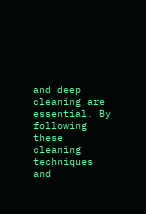and deep cleaning are essential. By following these cleaning techniques and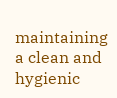maintaining a clean and hygienic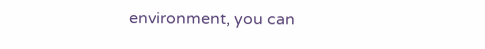environment, you can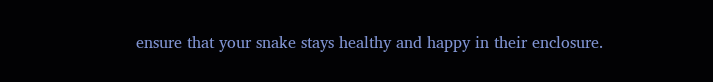ensure that your snake stays healthy and happy in their enclosure.